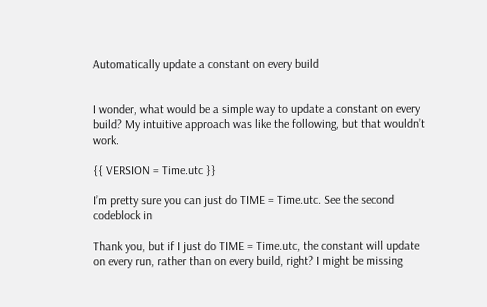Automatically update a constant on every build


I wonder, what would be a simple way to update a constant on every build? My intuitive approach was like the following, but that wouldn’t work.

{{ VERSION = Time.utc }}

I’m pretty sure you can just do TIME = Time.utc. See the second codeblock in

Thank you, but if I just do TIME = Time.utc, the constant will update on every run, rather than on every build, right? I might be missing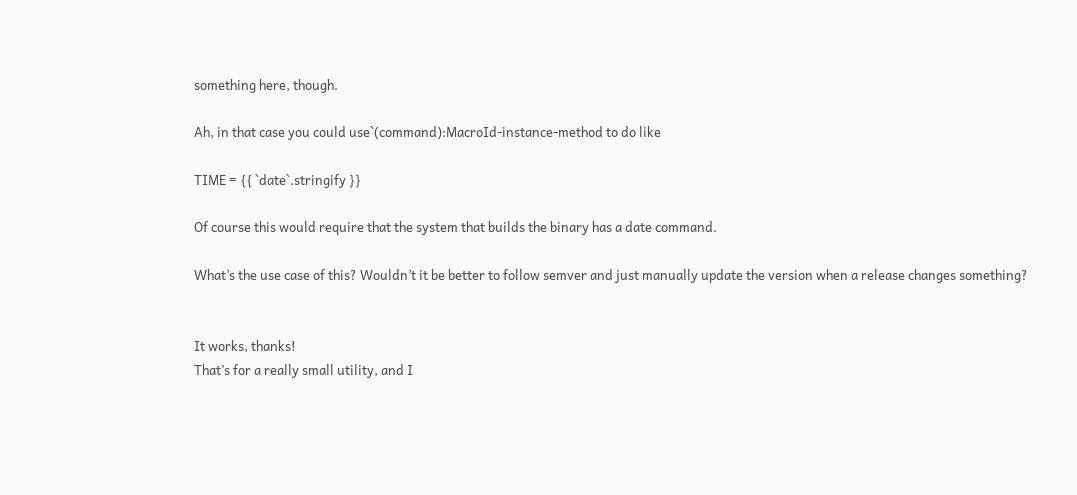something here, though.

Ah, in that case you could use`(command):MacroId-instance-method to do like

TIME = {{ `date`.stringify }}

Of course this would require that the system that builds the binary has a date command.

What’s the use case of this? Wouldn’t it be better to follow semver and just manually update the version when a release changes something?


It works, thanks!
That’s for a really small utility, and I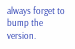always forget to bump the version.